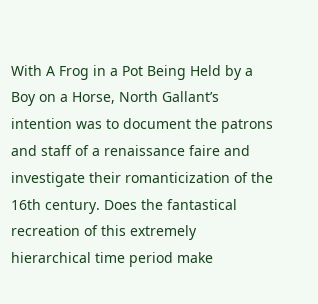With A Frog in a Pot Being Held by a Boy on a Horse, North Gallant’s intention was to document the patrons and staff of a renaissance faire and investigate their romanticization of the 16th century. Does the fantastical recreation of this extremely hierarchical time period make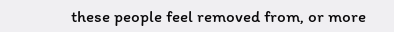these people feel removed from, or more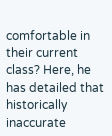comfortable in their current class? Here, he has detailed that historically inaccurate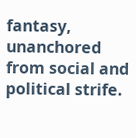fantasy, unanchored from social and political strife.